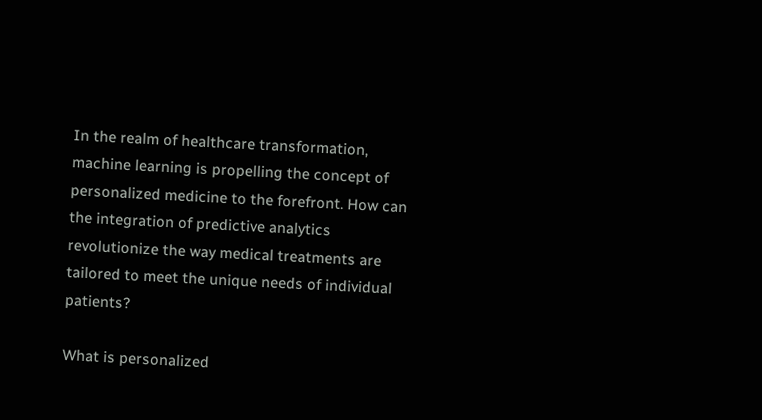In the realm of healthcare transformation, machine learning is propelling the concept of personalized medicine to the forefront. How can the integration of predictive analytics revolutionize the way medical treatments are tailored to meet the unique needs of individual patients?

What is personalized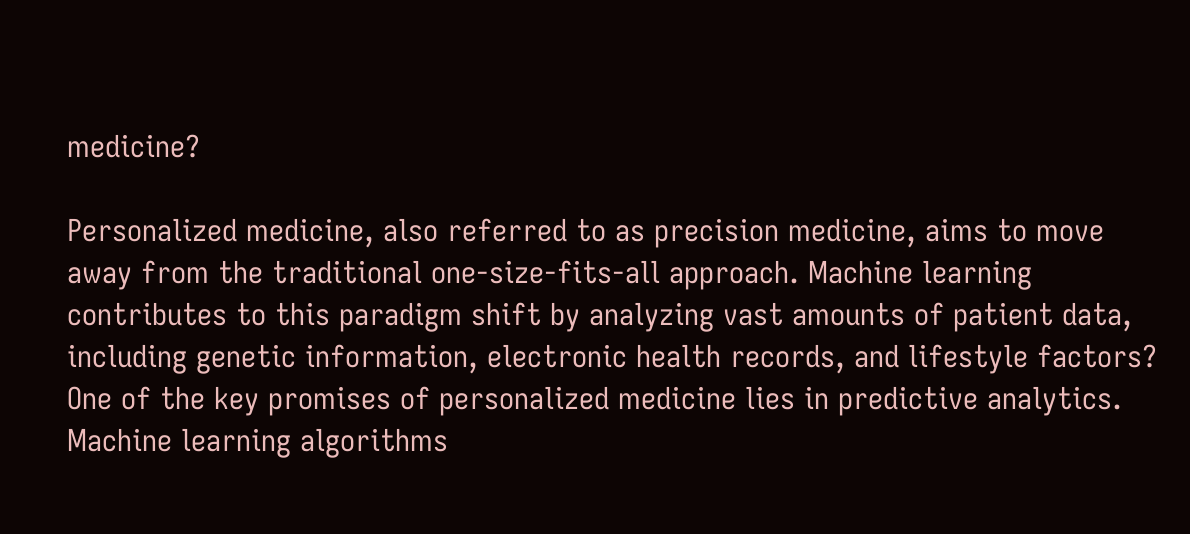medicine?

Personalized medicine, also referred to as precision medicine, aims to move away from the traditional one-size-fits-all approach. Machine learning contributes to this paradigm shift by analyzing vast amounts of patient data, including genetic information, electronic health records, and lifestyle factors? One of the key promises of personalized medicine lies in predictive analytics. Machine learning algorithms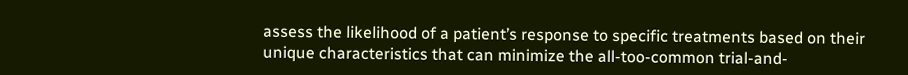assess the likelihood of a patient’s response to specific treatments based on their unique characteristics that can minimize the all-too-common trial-and-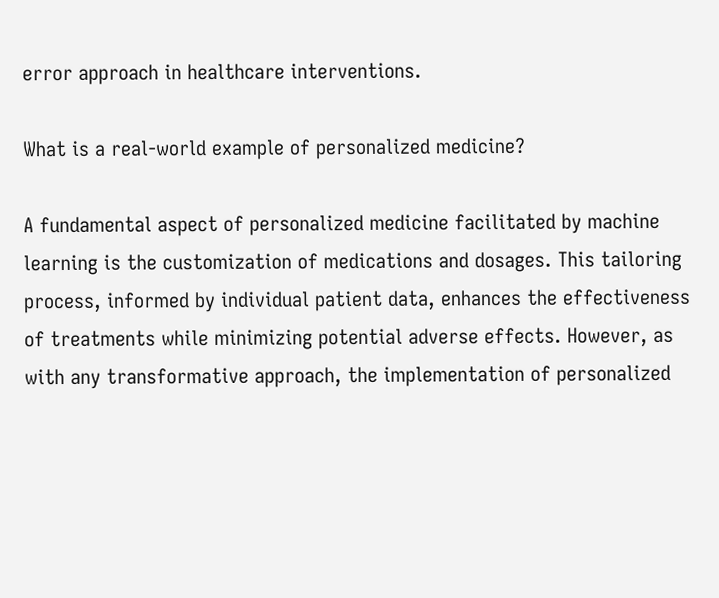error approach in healthcare interventions.

What is a real-world example of personalized medicine?

A fundamental aspect of personalized medicine facilitated by machine learning is the customization of medications and dosages. This tailoring process, informed by individual patient data, enhances the effectiveness of treatments while minimizing potential adverse effects. However, as with any transformative approach, the implementation of personalized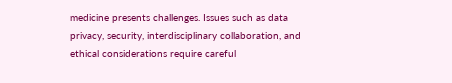medicine presents challenges. Issues such as data privacy, security, interdisciplinary collaboration, and ethical considerations require careful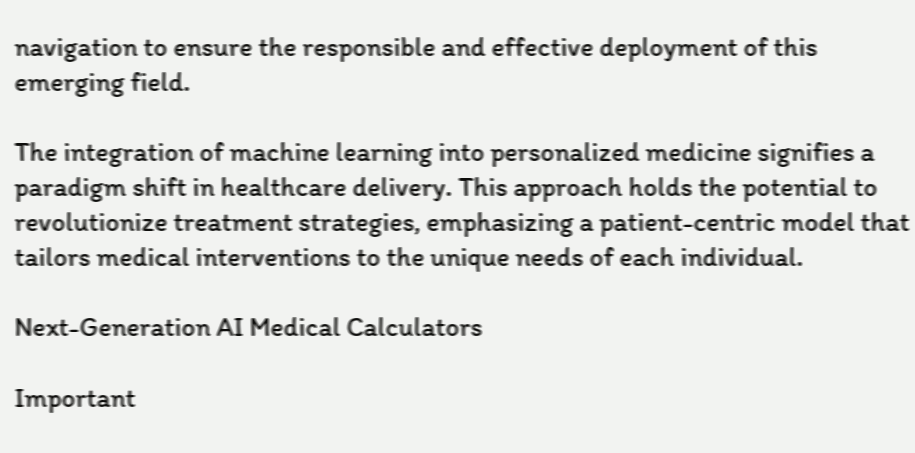navigation to ensure the responsible and effective deployment of this emerging field.

The integration of machine learning into personalized medicine signifies a paradigm shift in healthcare delivery. This approach holds the potential to revolutionize treatment strategies, emphasizing a patient-centric model that tailors medical interventions to the unique needs of each individual.

Next-Generation AI Medical Calculators

Important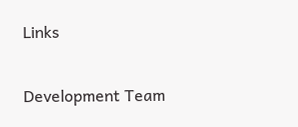Links

Development Team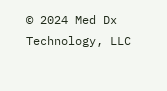© 2024 Med Dx Technology, LLC